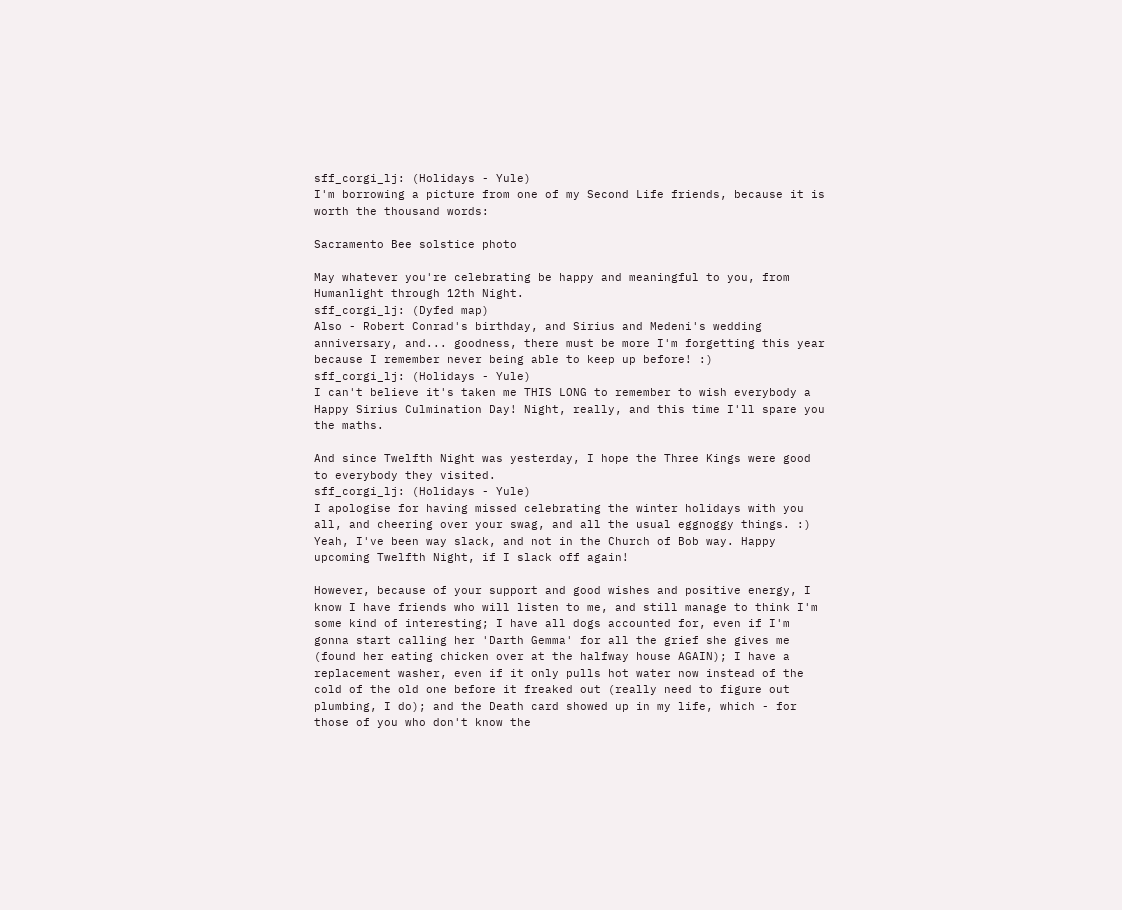sff_corgi_lj: (Holidays - Yule)
I'm borrowing a picture from one of my Second Life friends, because it is worth the thousand words:

Sacramento Bee solstice photo

May whatever you're celebrating be happy and meaningful to you, from Humanlight through 12th Night.
sff_corgi_lj: (Dyfed map)
Also - Robert Conrad's birthday, and Sirius and Medeni's wedding anniversary, and... goodness, there must be more I'm forgetting this year because I remember never being able to keep up before! :)
sff_corgi_lj: (Holidays - Yule)
I can't believe it's taken me THIS LONG to remember to wish everybody a Happy Sirius Culmination Day! Night, really, and this time I'll spare you the maths.

And since Twelfth Night was yesterday, I hope the Three Kings were good to everybody they visited.
sff_corgi_lj: (Holidays - Yule)
I apologise for having missed celebrating the winter holidays with you all, and cheering over your swag, and all the usual eggnoggy things. :) Yeah, I've been way slack, and not in the Church of Bob way. Happy upcoming Twelfth Night, if I slack off again!

However, because of your support and good wishes and positive energy, I know I have friends who will listen to me, and still manage to think I'm some kind of interesting; I have all dogs accounted for, even if I'm gonna start calling her 'Darth Gemma' for all the grief she gives me (found her eating chicken over at the halfway house AGAIN); I have a replacement washer, even if it only pulls hot water now instead of the cold of the old one before it freaked out (really need to figure out plumbing, I do); and the Death card showed up in my life, which - for those of you who don't know the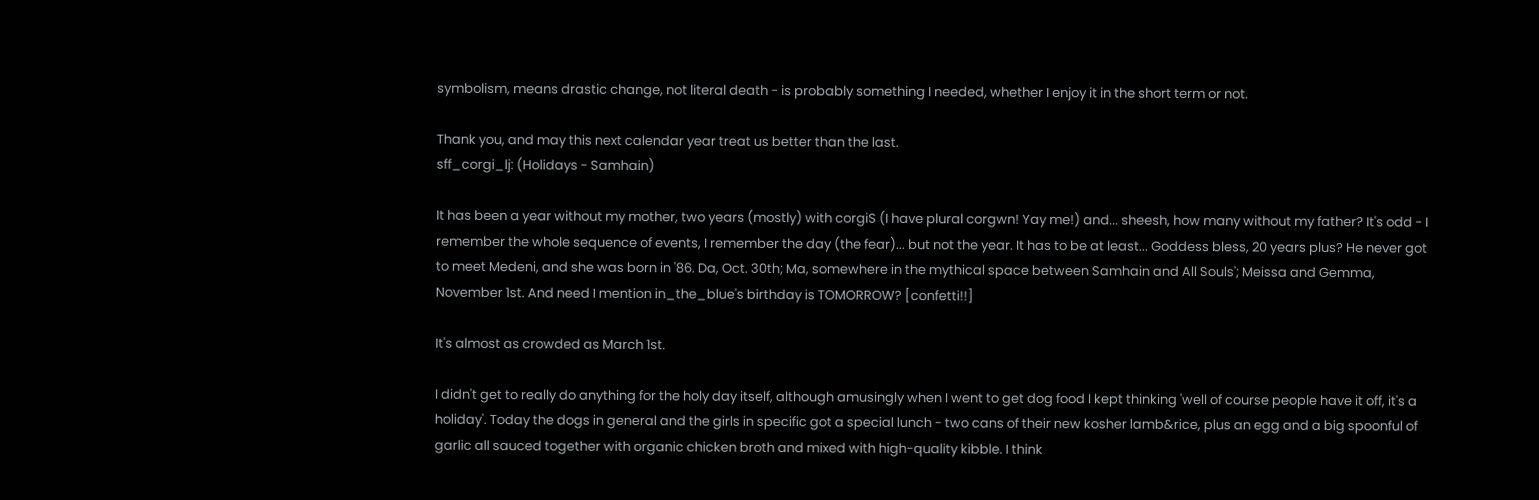symbolism, means drastic change, not literal death - is probably something I needed, whether I enjoy it in the short term or not.

Thank you, and may this next calendar year treat us better than the last.
sff_corgi_lj: (Holidays - Samhain)

It has been a year without my mother, two years (mostly) with corgiS (I have plural corgwn! Yay me!) and... sheesh, how many without my father? It's odd - I remember the whole sequence of events, I remember the day (the fear)... but not the year. It has to be at least... Goddess bless, 20 years plus? He never got to meet Medeni, and she was born in '86. Da, Oct. 30th; Ma, somewhere in the mythical space between Samhain and All Souls'; Meissa and Gemma, November 1st. And need I mention in_the_blue's birthday is TOMORROW? [confetti!!]

It's almost as crowded as March 1st.

I didn't get to really do anything for the holy day itself, although amusingly when I went to get dog food I kept thinking 'well of course people have it off, it's a holiday'. Today the dogs in general and the girls in specific got a special lunch - two cans of their new kosher lamb&rice, plus an egg and a big spoonful of garlic all sauced together with organic chicken broth and mixed with high-quality kibble. I think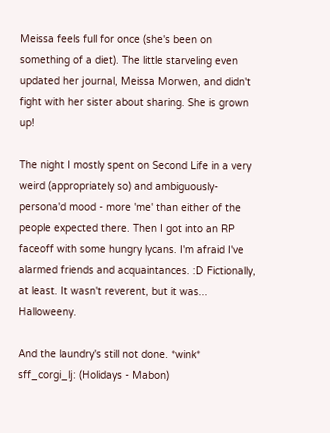Meissa feels full for once (she's been on something of a diet). The little starveling even updated her journal, Meissa Morwen, and didn't fight with her sister about sharing. She is grown up!

The night I mostly spent on Second Life in a very weird (appropriately so) and ambiguously-persona'd mood - more 'me' than either of the people expected there. Then I got into an RP faceoff with some hungry lycans. I'm afraid I've alarmed friends and acquaintances. :D Fictionally, at least. It wasn't reverent, but it was... Halloweeny.

And the laundry's still not done. *wink*
sff_corgi_lj: (Holidays - Mabon)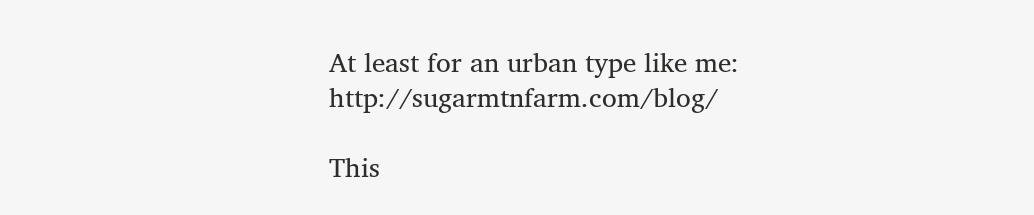At least for an urban type like me: http://sugarmtnfarm.com/blog/

This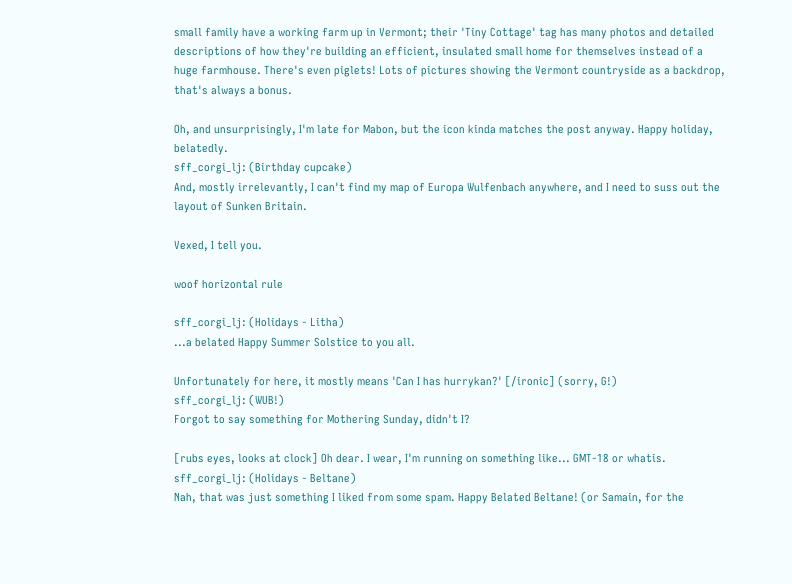small family have a working farm up in Vermont; their 'Tiny Cottage' tag has many photos and detailed descriptions of how they're building an efficient, insulated small home for themselves instead of a huge farmhouse. There's even piglets! Lots of pictures showing the Vermont countryside as a backdrop, that's always a bonus.

Oh, and unsurprisingly, I'm late for Mabon, but the icon kinda matches the post anyway. Happy holiday, belatedly.
sff_corgi_lj: (Birthday cupcake)
And, mostly irrelevantly, I can't find my map of Europa Wulfenbach anywhere, and I need to suss out the layout of Sunken Britain.

Vexed, I tell you.

woof horizontal rule

sff_corgi_lj: (Holidays - Litha)
...a belated Happy Summer Solstice to you all.

Unfortunately for here, it mostly means 'Can I has hurrykan?' [/ironic] (sorry, G!)
sff_corgi_lj: (WUB!)
Forgot to say something for Mothering Sunday, didn't I?

[rubs eyes, looks at clock] Oh dear. I wear, I'm running on something like... GMT-18 or whatis.
sff_corgi_lj: (Holidays - Beltane)
Nah, that was just something I liked from some spam. Happy Belated Beltane! (or Samain, for the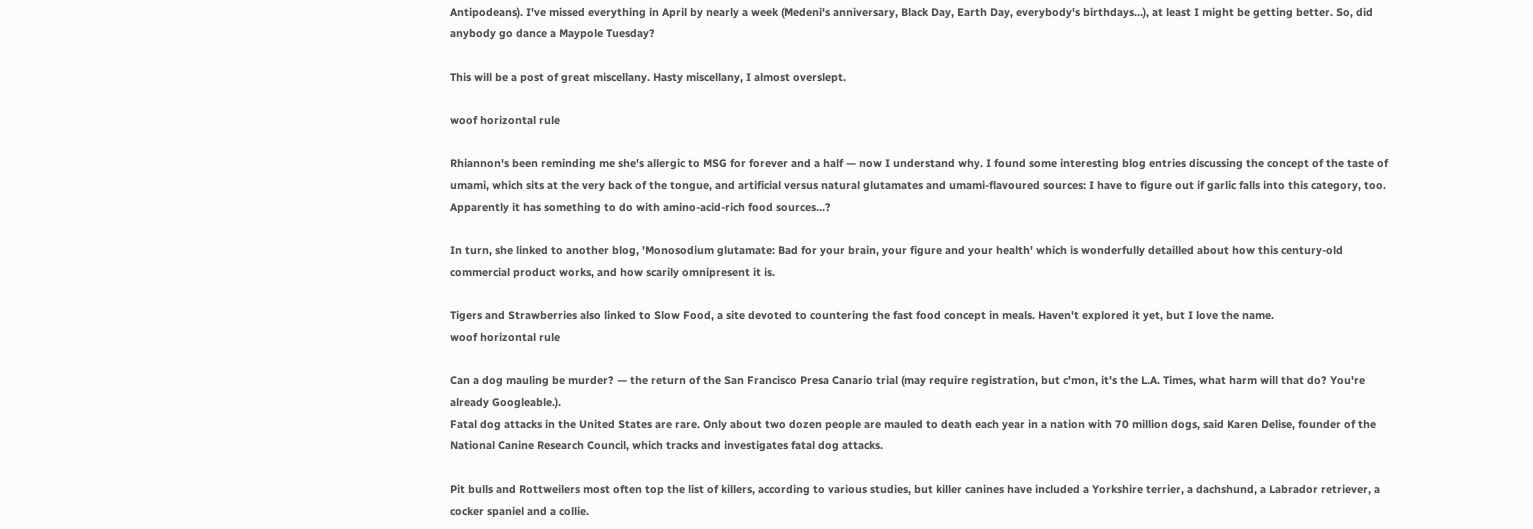Antipodeans). I've missed everything in April by nearly a week (Medeni's anniversary, Black Day, Earth Day, everybody's birthdays...), at least I might be getting better. So, did anybody go dance a Maypole Tuesday?

This will be a post of great miscellany. Hasty miscellany, I almost overslept.

woof horizontal rule

Rhiannon's been reminding me she's allergic to MSG for forever and a half — now I understand why. I found some interesting blog entries discussing the concept of the taste of umami, which sits at the very back of the tongue, and artificial versus natural glutamates and umami-flavoured sources: I have to figure out if garlic falls into this category, too. Apparently it has something to do with amino-acid-rich food sources...?

In turn, she linked to another blog, 'Monosodium glutamate: Bad for your brain, your figure and your health' which is wonderfully detailled about how this century-old commercial product works, and how scarily omnipresent it is.

Tigers and Strawberries also linked to Slow Food, a site devoted to countering the fast food concept in meals. Haven't explored it yet, but I love the name.
woof horizontal rule

Can a dog mauling be murder? — the return of the San Francisco Presa Canario trial (may require registration, but c'mon, it's the L.A. Times, what harm will that do? You're already Googleable.).
Fatal dog attacks in the United States are rare. Only about two dozen people are mauled to death each year in a nation with 70 million dogs, said Karen Delise, founder of the National Canine Research Council, which tracks and investigates fatal dog attacks.

Pit bulls and Rottweilers most often top the list of killers, according to various studies, but killer canines have included a Yorkshire terrier, a dachshund, a Labrador retriever, a cocker spaniel and a collie.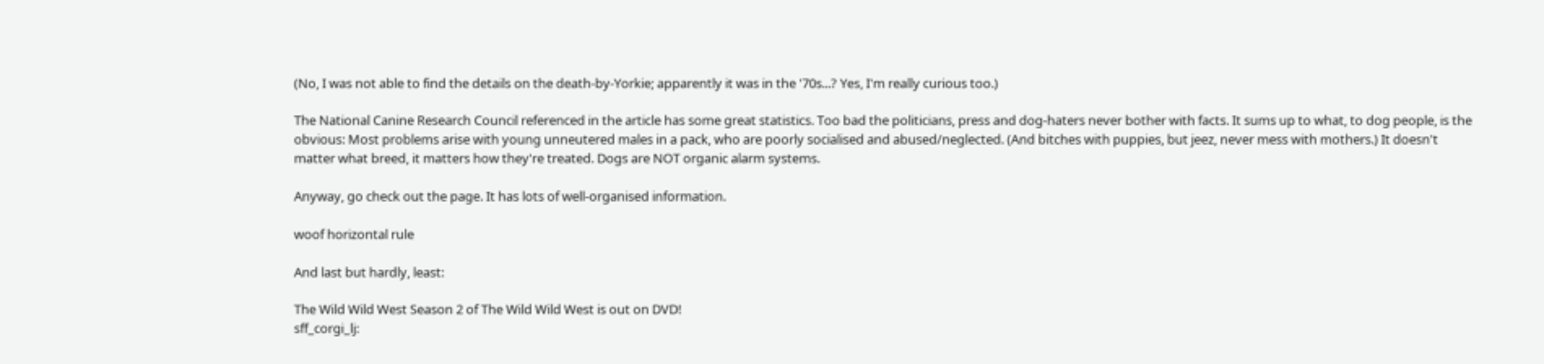(No, I was not able to find the details on the death-by-Yorkie; apparently it was in the '70s...? Yes, I'm really curious too.)

The National Canine Research Council referenced in the article has some great statistics. Too bad the politicians, press and dog-haters never bother with facts. It sums up to what, to dog people, is the obvious: Most problems arise with young unneutered males in a pack, who are poorly socialised and abused/neglected. (And bitches with puppies, but jeez, never mess with mothers.) It doesn't matter what breed, it matters how they're treated. Dogs are NOT organic alarm systems.

Anyway, go check out the page. It has lots of well-organised information.

woof horizontal rule

And last but hardly, least:

The Wild Wild West Season 2 of The Wild Wild West is out on DVD!
sff_corgi_lj: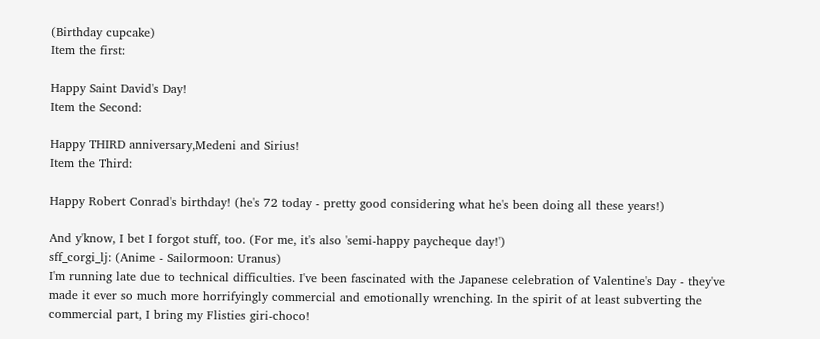(Birthday cupcake)
Item the first:

Happy Saint David's Day!
Item the Second:

Happy THIRD anniversary,Medeni and Sirius!
Item the Third:

Happy Robert Conrad's birthday! (he's 72 today - pretty good considering what he's been doing all these years!)

And y'know, I bet I forgot stuff, too. (For me, it's also 'semi-happy paycheque day!')
sff_corgi_lj: (Anime - Sailormoon: Uranus)
I'm running late due to technical difficulties. I've been fascinated with the Japanese celebration of Valentine's Day - they've made it ever so much more horrifyingly commercial and emotionally wrenching. In the spirit of at least subverting the commercial part, I bring my Flisties giri-choco!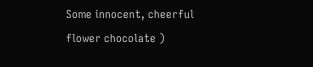Some innocent, cheerful flower chocolate )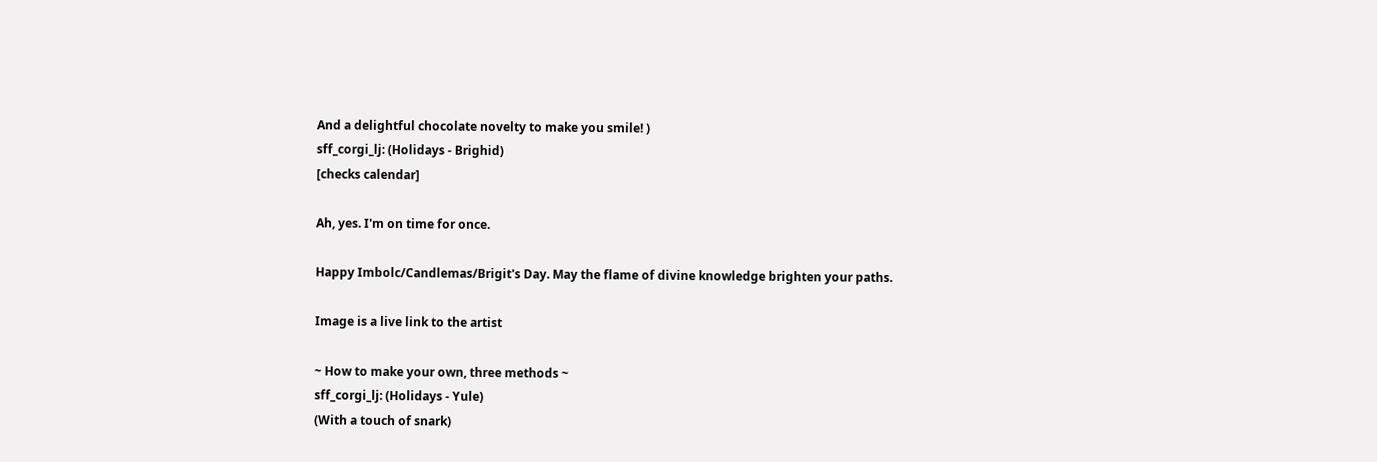And a delightful chocolate novelty to make you smile! )
sff_corgi_lj: (Holidays - Brighid)
[checks calendar]

Ah, yes. I'm on time for once.

Happy Imbolc/Candlemas/Brigit's Day. May the flame of divine knowledge brighten your paths.

Image is a live link to the artist

~ How to make your own, three methods ~
sff_corgi_lj: (Holidays - Yule)
(With a touch of snark)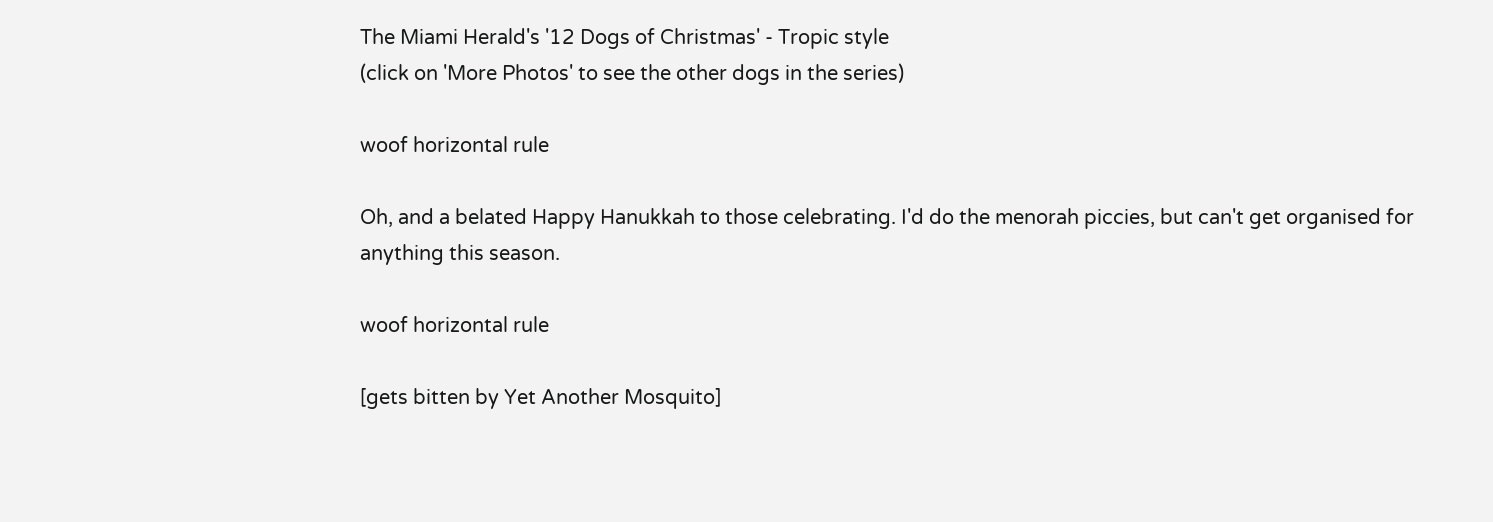The Miami Herald's '12 Dogs of Christmas' - Tropic style
(click on 'More Photos' to see the other dogs in the series)

woof horizontal rule

Oh, and a belated Happy Hanukkah to those celebrating. I'd do the menorah piccies, but can't get organised for anything this season.

woof horizontal rule

[gets bitten by Yet Another Mosquito]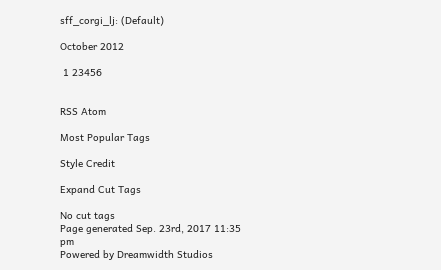sff_corgi_lj: (Default)

October 2012

 1 23456


RSS Atom

Most Popular Tags

Style Credit

Expand Cut Tags

No cut tags
Page generated Sep. 23rd, 2017 11:35 pm
Powered by Dreamwidth Studios